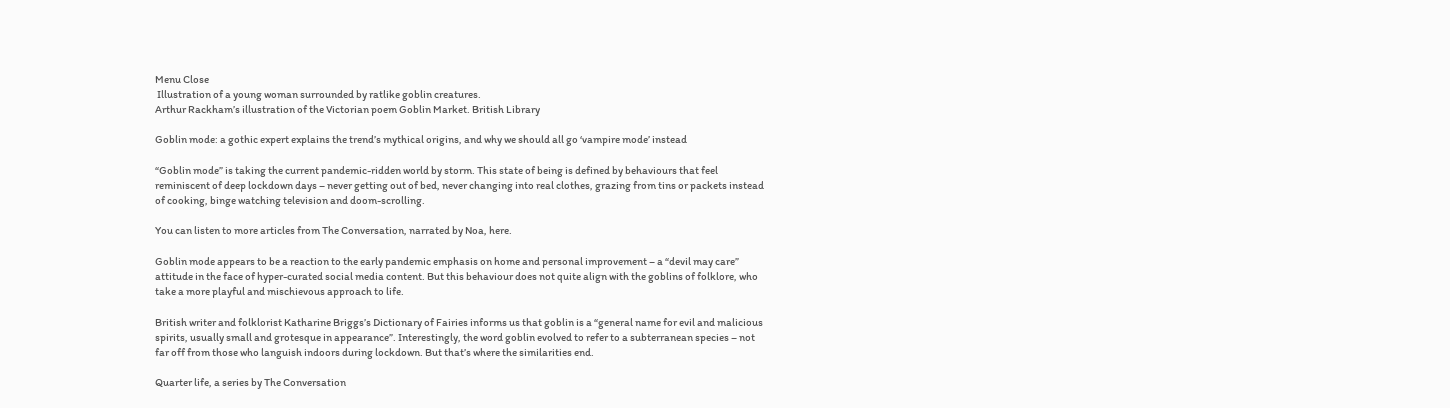Menu Close
 Illustration of a young woman surrounded by ratlike goblin creatures.
Arthur Rackham’s illustration of the Victorian poem Goblin Market. British Library

Goblin mode: a gothic expert explains the trend’s mythical origins, and why we should all go ‘vampire mode’ instead

“Goblin mode” is taking the current pandemic-ridden world by storm. This state of being is defined by behaviours that feel reminiscent of deep lockdown days – never getting out of bed, never changing into real clothes, grazing from tins or packets instead of cooking, binge watching television and doom-scrolling.

You can listen to more articles from The Conversation, narrated by Noa, here.

Goblin mode appears to be a reaction to the early pandemic emphasis on home and personal improvement – a “devil may care” attitude in the face of hyper-curated social media content. But this behaviour does not quite align with the goblins of folklore, who take a more playful and mischievous approach to life.

British writer and folklorist Katharine Briggs’s Dictionary of Fairies informs us that goblin is a “general name for evil and malicious spirits, usually small and grotesque in appearance”. Interestingly, the word goblin evolved to refer to a subterranean species – not far off from those who languish indoors during lockdown. But that’s where the similarities end.

Quarter life, a series by The Conversation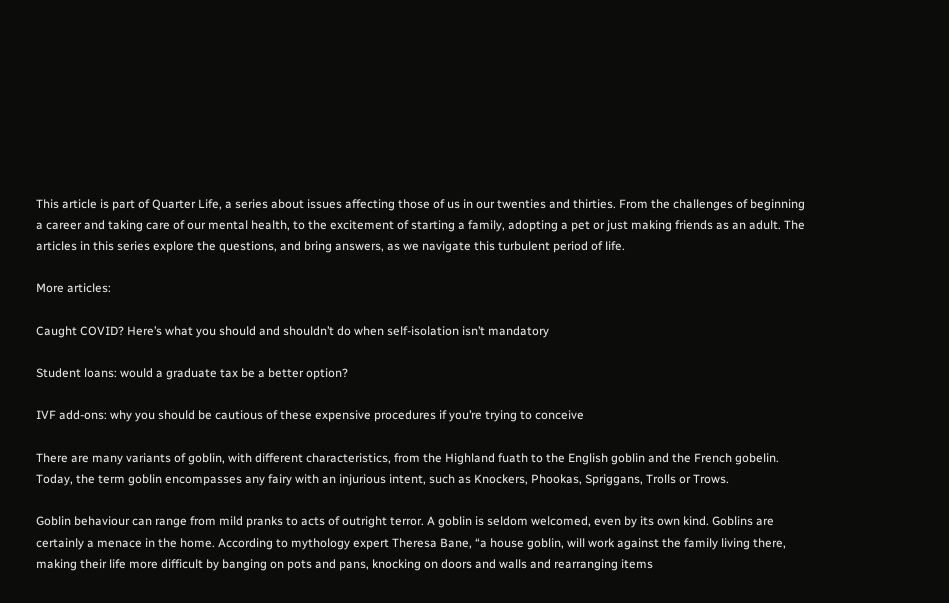This article is part of Quarter Life, a series about issues affecting those of us in our twenties and thirties. From the challenges of beginning a career and taking care of our mental health, to the excitement of starting a family, adopting a pet or just making friends as an adult. The articles in this series explore the questions, and bring answers, as we navigate this turbulent period of life.

More articles:

Caught COVID? Here’s what you should and shouldn’t do when self-isolation isn’t mandatory

Student loans: would a graduate tax be a better option?

IVF add-ons: why you should be cautious of these expensive procedures if you’re trying to conceive

There are many variants of goblin, with different characteristics, from the Highland fuath to the English goblin and the French gobelin. Today, the term goblin encompasses any fairy with an injurious intent, such as Knockers, Phookas, Spriggans, Trolls or Trows.

Goblin behaviour can range from mild pranks to acts of outright terror. A goblin is seldom welcomed, even by its own kind. Goblins are certainly a menace in the home. According to mythology expert Theresa Bane, “a house goblin, will work against the family living there, making their life more difficult by banging on pots and pans, knocking on doors and walls and rearranging items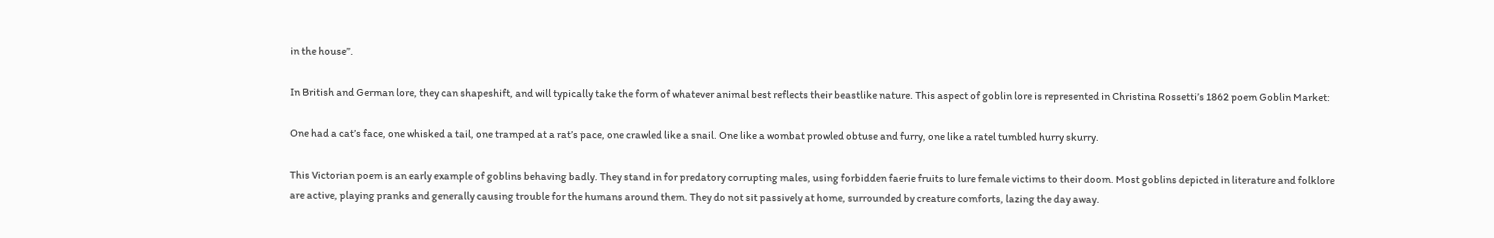in the house”.

In British and German lore, they can shapeshift, and will typically take the form of whatever animal best reflects their beastlike nature. This aspect of goblin lore is represented in Christina Rossetti’s 1862 poem Goblin Market:

One had a cat’s face, one whisked a tail, one tramped at a rat’s pace, one crawled like a snail. One like a wombat prowled obtuse and furry, one like a ratel tumbled hurry skurry.

This Victorian poem is an early example of goblins behaving badly. They stand in for predatory corrupting males, using forbidden faerie fruits to lure female victims to their doom. Most goblins depicted in literature and folklore are active, playing pranks and generally causing trouble for the humans around them. They do not sit passively at home, surrounded by creature comforts, lazing the day away.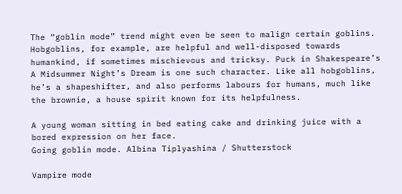The “goblin mode” trend might even be seen to malign certain goblins. Hobgoblins, for example, are helpful and well-disposed towards humankind, if sometimes mischievous and tricksy. Puck in Shakespeare’s A Midsummer Night’s Dream is one such character. Like all hobgoblins, he’s a shapeshifter, and also performs labours for humans, much like the brownie, a house spirit known for its helpfulness.

A young woman sitting in bed eating cake and drinking juice with a bored expression on her face.
Going goblin mode. Albina Tiplyashina / Shutterstock

Vampire mode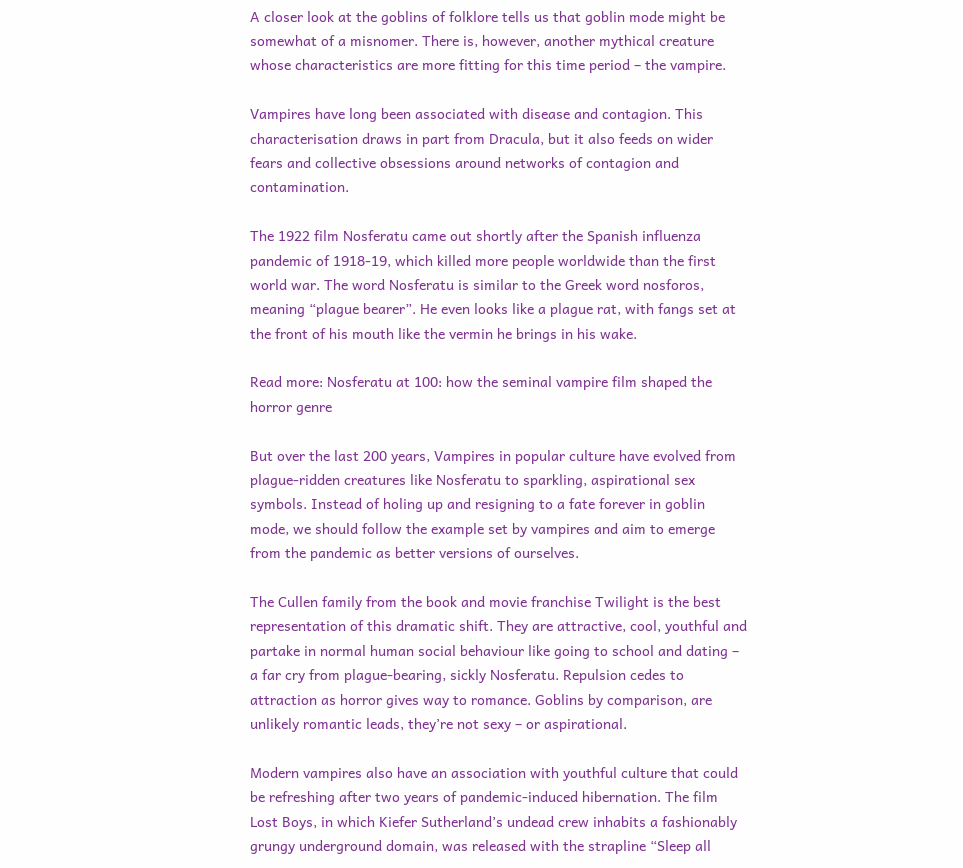A closer look at the goblins of folklore tells us that goblin mode might be somewhat of a misnomer. There is, however, another mythical creature whose characteristics are more fitting for this time period – the vampire.

Vampires have long been associated with disease and contagion. This characterisation draws in part from Dracula, but it also feeds on wider fears and collective obsessions around networks of contagion and contamination.

The 1922 film Nosferatu came out shortly after the Spanish influenza pandemic of 1918-19, which killed more people worldwide than the first world war. The word Nosferatu is similar to the Greek word nosforos, meaning “plague bearer”. He even looks like a plague rat, with fangs set at the front of his mouth like the vermin he brings in his wake.

Read more: Nosferatu at 100: how the seminal vampire film shaped the horror genre

But over the last 200 years, Vampires in popular culture have evolved from plague-ridden creatures like Nosferatu to sparkling, aspirational sex symbols. Instead of holing up and resigning to a fate forever in goblin mode, we should follow the example set by vampires and aim to emerge from the pandemic as better versions of ourselves.

The Cullen family from the book and movie franchise Twilight is the best representation of this dramatic shift. They are attractive, cool, youthful and partake in normal human social behaviour like going to school and dating – a far cry from plague-bearing, sickly Nosferatu. Repulsion cedes to attraction as horror gives way to romance. Goblins by comparison, are unlikely romantic leads, they’re not sexy – or aspirational.

Modern vampires also have an association with youthful culture that could be refreshing after two years of pandemic-induced hibernation. The film Lost Boys, in which Kiefer Sutherland’s undead crew inhabits a fashionably grungy underground domain, was released with the strapline “Sleep all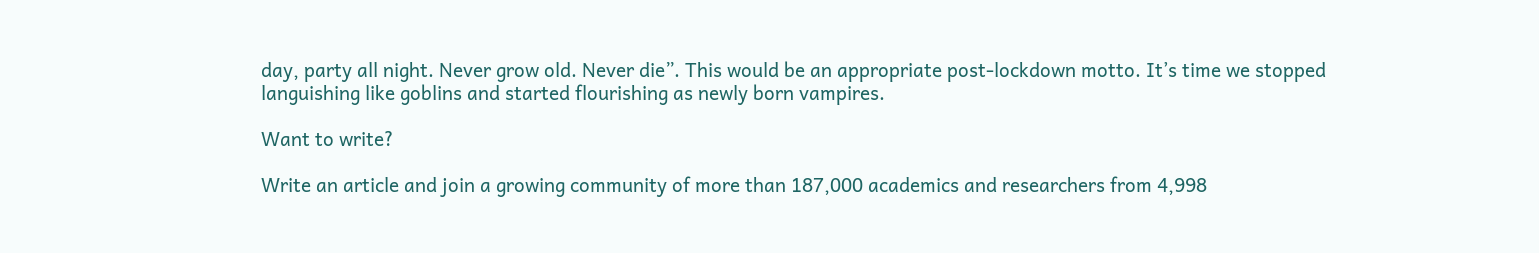day, party all night. Never grow old. Never die”. This would be an appropriate post-lockdown motto. It’s time we stopped languishing like goblins and started flourishing as newly born vampires.

Want to write?

Write an article and join a growing community of more than 187,000 academics and researchers from 4,998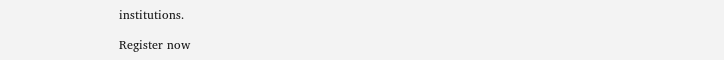institutions.

Register now